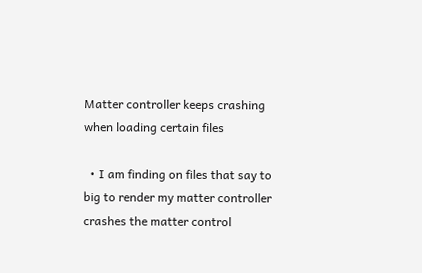Matter controller keeps crashing when loading certain files

  • I am finding on files that say to big to render my matter controller crashes the matter control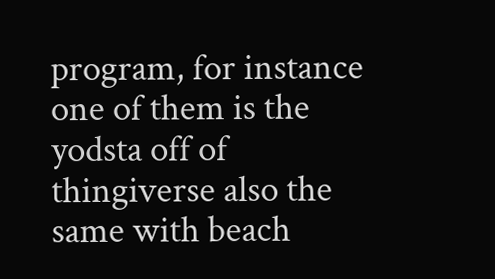program, for instance one of them is the yodsta off of thingiverse also the same with beach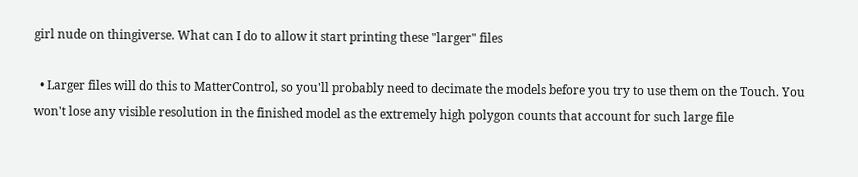girl nude on thingiverse. What can I do to allow it start printing these "larger" files

  • Larger files will do this to MatterControl, so you'll probably need to decimate the models before you try to use them on the Touch. You won't lose any visible resolution in the finished model as the extremely high polygon counts that account for such large file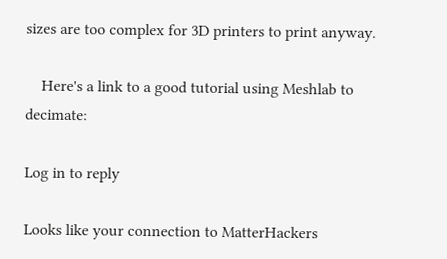sizes are too complex for 3D printers to print anyway.

    Here's a link to a good tutorial using Meshlab to decimate:

Log in to reply

Looks like your connection to MatterHackers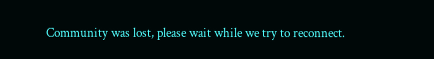Community was lost, please wait while we try to reconnect.